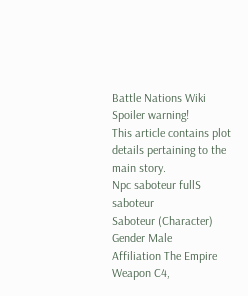Battle Nations Wiki
Spoiler warning!
This article contains plot details pertaining to the main story.
Npc saboteur fullS saboteur
Saboteur (Character)
Gender Male
Affiliation The Empire
Weapon C4,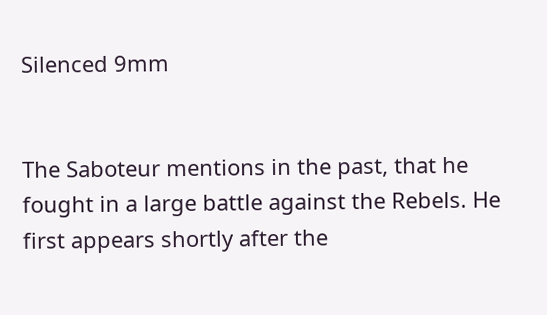Silenced 9mm


The Saboteur mentions in the past, that he fought in a large battle against the Rebels. He first appears shortly after the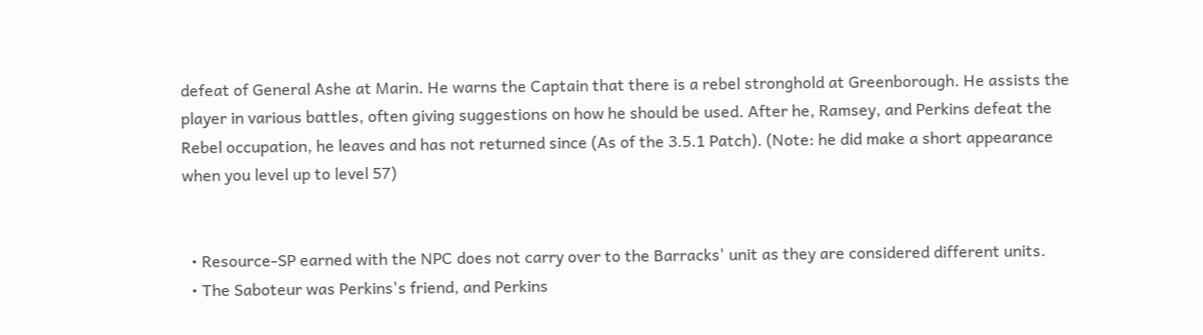defeat of General Ashe at Marin. He warns the Captain that there is a rebel stronghold at Greenborough. He assists the player in various battles, often giving suggestions on how he should be used. After he, Ramsey, and Perkins defeat the Rebel occupation, he leaves and has not returned since (As of the 3.5.1 Patch). (Note: he did make a short appearance when you level up to level 57)


  • Resource-SP earned with the NPC does not carry over to the Barracks' unit as they are considered different units.
  • The Saboteur was Perkins's friend, and Perkins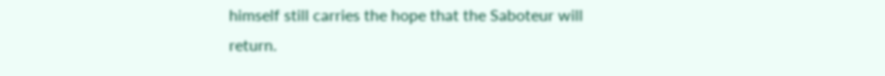himself still carries the hope that the Saboteur will return.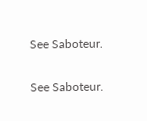See Saboteur.


See Saboteur.